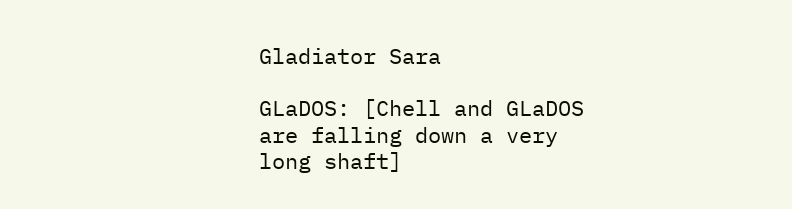Gladiator Sara

GLaDOS: [Chell and GLaDOS are falling down a very long shaft]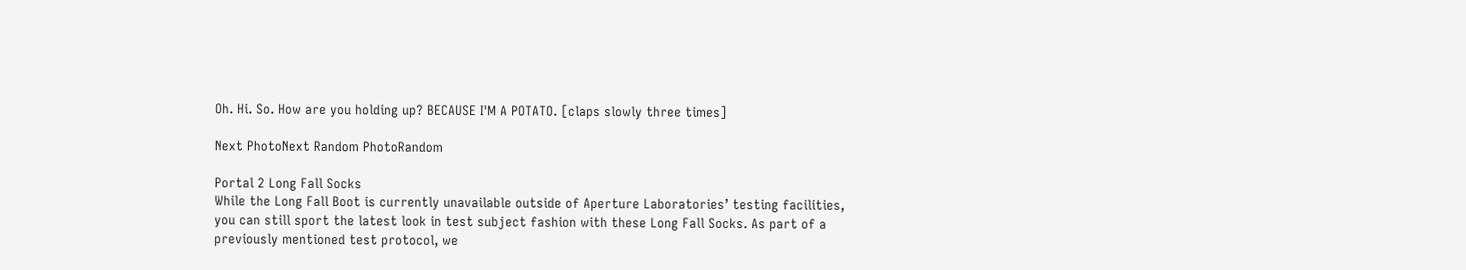Oh. Hi. So. How are you holding up? BECAUSE I'M A POTATO. [claps slowly three times]

Next PhotoNext Random PhotoRandom

Portal 2 Long Fall Socks
While the Long Fall Boot is currently unavailable outside of Aperture Laboratories’ testing facilities, you can still sport the latest look in test subject fashion with these Long Fall Socks. As part of a previously mentioned test protocol, we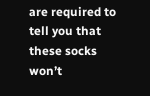are required to tell you that these socks won’t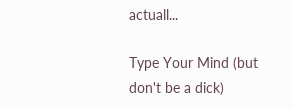actuall...

Type Your Mind (but don't be a dick)